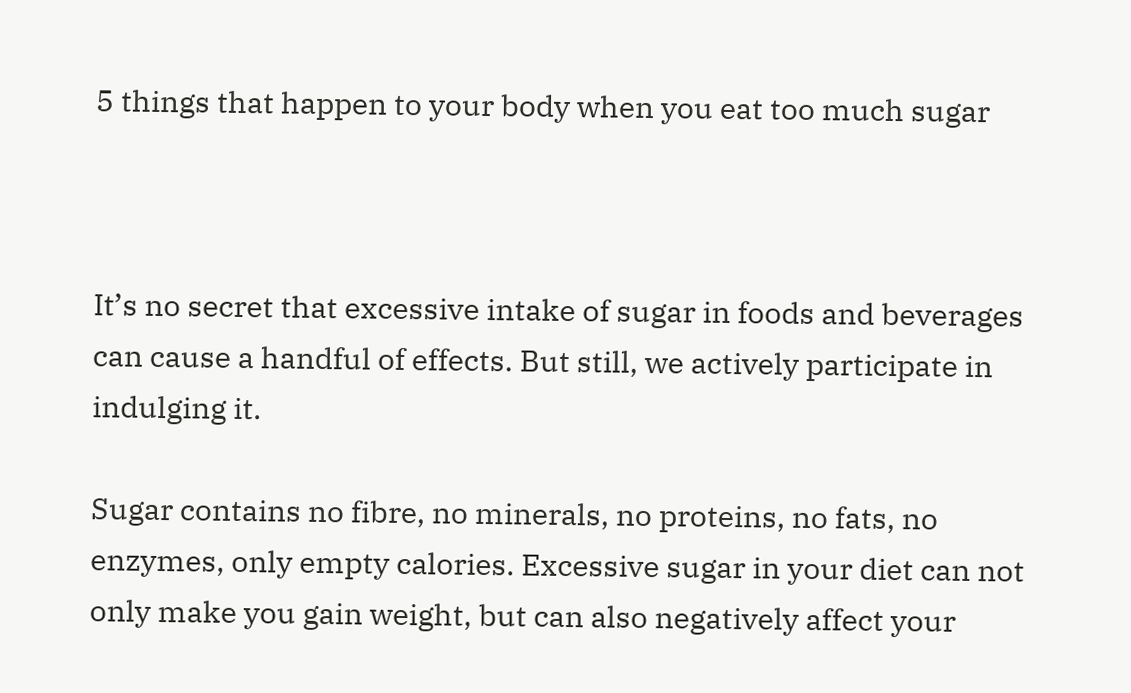5 things that happen to your body when you eat too much sugar



It’s no secret that excessive intake of sugar in foods and beverages can cause a handful of effects. But still, we actively participate in indulging it.

Sugar contains no fibre, no minerals, no proteins, no fats, no enzymes, only empty calories. Excessive sugar in your diet can not only make you gain weight, but can also negatively affect your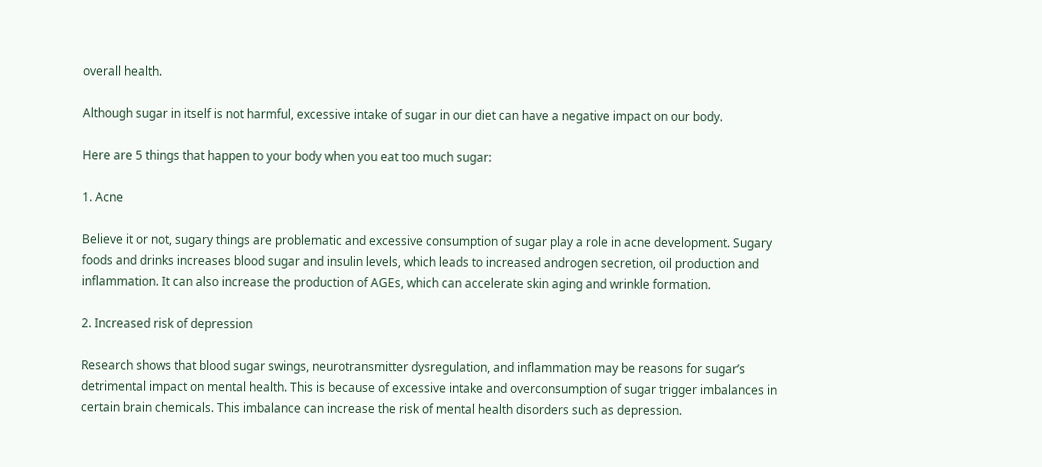overall health.

Although sugar in itself is not harmful, excessive intake of sugar in our diet can have a negative impact on our body.

Here are 5 things that happen to your body when you eat too much sugar:

1. Acne

Believe it or not, sugary things are problematic and excessive consumption of sugar play a role in acne development. Sugary foods and drinks increases blood sugar and insulin levels, which leads to increased androgen secretion, oil production and inflammation. It can also increase the production of AGEs, which can accelerate skin aging and wrinkle formation.

2. Increased risk of depression

Research shows that blood sugar swings, neurotransmitter dysregulation, and inflammation may be reasons for sugar’s detrimental impact on mental health. This is because of excessive intake and overconsumption of sugar trigger imbalances in certain brain chemicals. This imbalance can increase the risk of mental health disorders such as depression.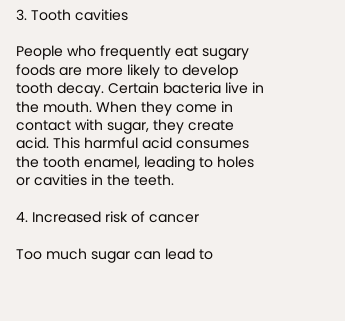3. Tooth cavities

People who frequently eat sugary foods are more likely to develop tooth decay. Certain bacteria live in the mouth. When they come in contact with sugar, they create acid. This harmful acid consumes the tooth enamel, leading to holes or cavities in the teeth.

4. Increased risk of cancer

Too much sugar can lead to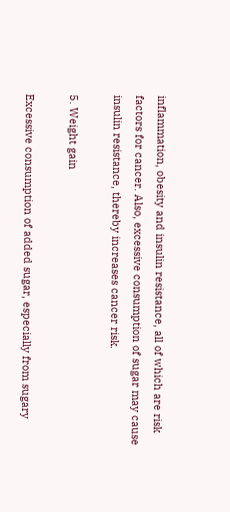inflammation, obesity and insulin resistance, all of which are risk factors for cancer. Also, excessive consumption of sugar may cause insulin resistance, thereby increases cancer risk.

5. Weight gain

Excessive consumption of added sugar, especially from sugary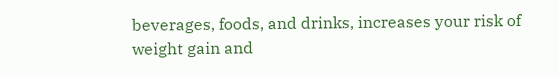beverages, foods, and drinks, increases your risk of weight gain and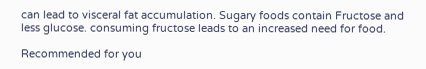can lead to visceral fat accumulation. Sugary foods contain Fructose and less glucose. consuming fructose leads to an increased need for food.

Recommended for you